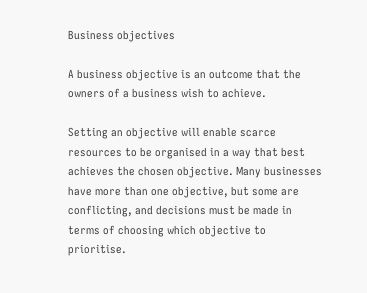Business objectives

A business objective is an outcome that the owners of a business wish to achieve.

Setting an objective will enable scarce resources to be organised in a way that best achieves the chosen objective. Many businesses have more than one objective, but some are conflicting, and decisions must be made in terms of choosing which objective to prioritise.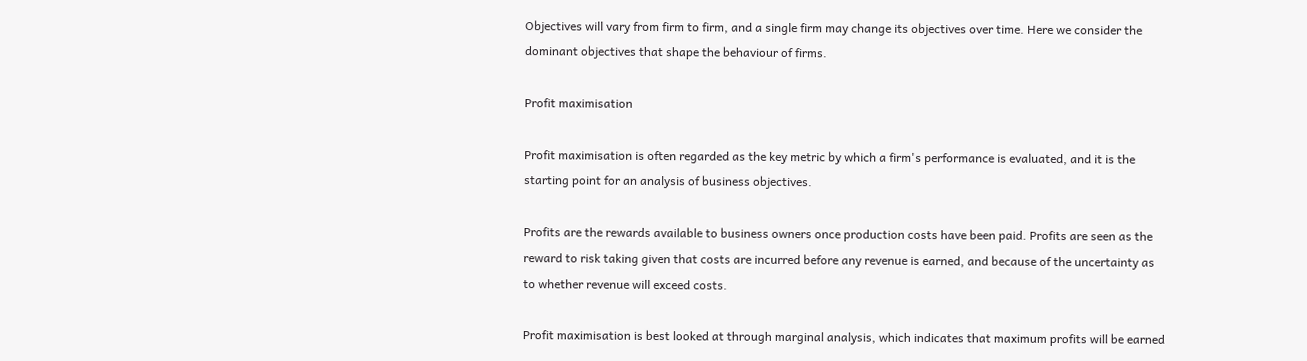Objectives will vary from firm to firm, and a single firm may change its objectives over time. Here we consider the dominant objectives that shape the behaviour of firms.

Profit maximisation

Profit maximisation is often regarded as the key metric by which a firm's performance is evaluated, and it is the starting point for an analysis of business objectives.

Profits are the rewards available to business owners once production costs have been paid. Profits are seen as the reward to risk taking given that costs are incurred before any revenue is earned, and because of the uncertainty as to whether revenue will exceed costs.

Profit maximisation is best looked at through marginal analysis, which indicates that maximum profits will be earned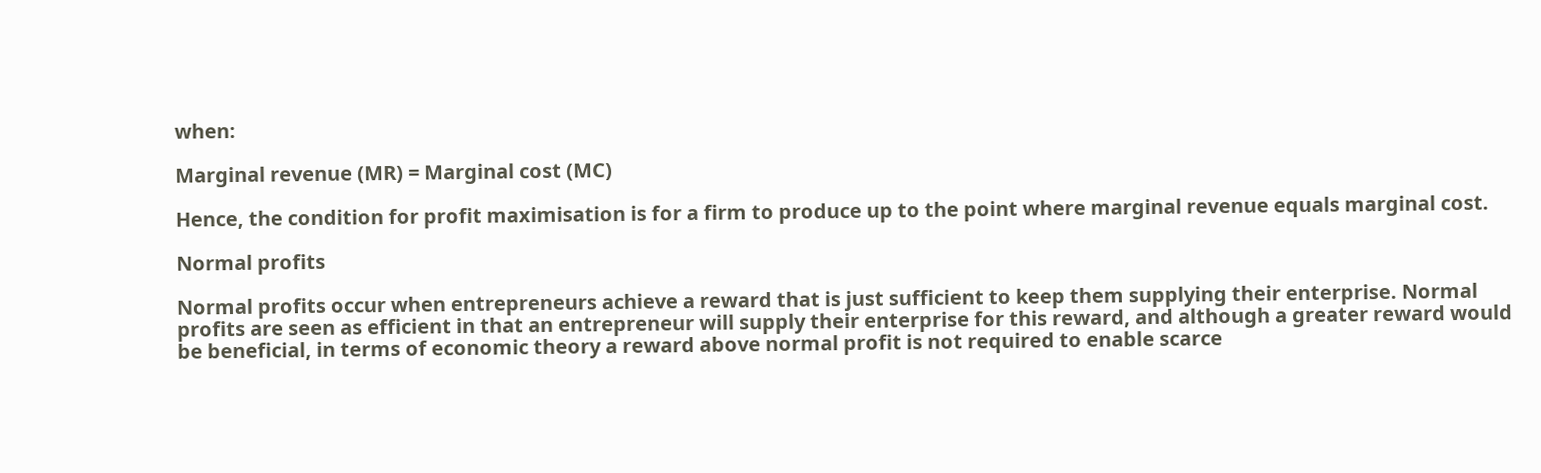when:

Marginal revenue (MR) = Marginal cost (MC)

Hence, the condition for profit maximisation is for a firm to produce up to the point where marginal revenue equals marginal cost.

Normal profits

Normal profits occur when entrepreneurs achieve a reward that is just sufficient to keep them supplying their enterprise. Normal profits are seen as efficient in that an entrepreneur will supply their enterprise for this reward, and although a greater reward would be beneficial, in terms of economic theory a reward above normal profit is not required to enable scarce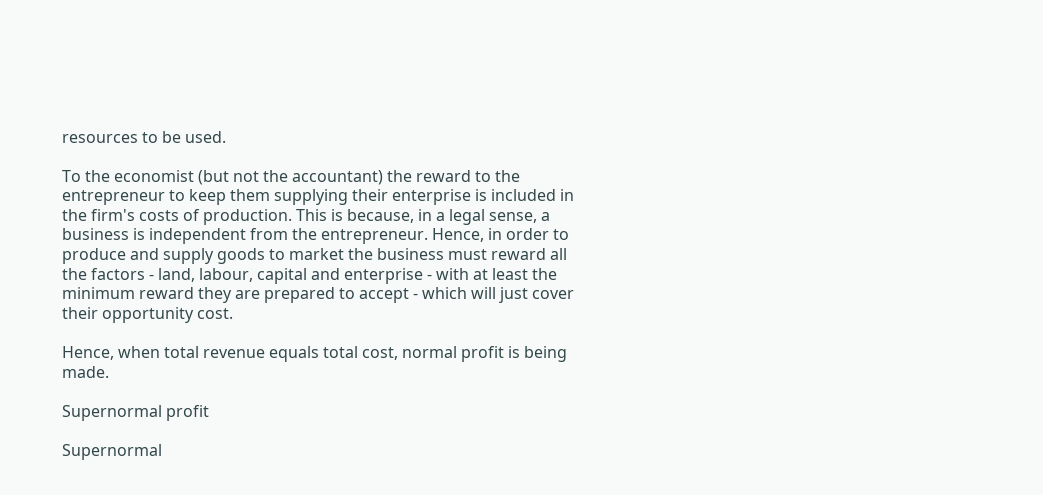resources to be used.

To the economist (but not the accountant) the reward to the entrepreneur to keep them supplying their enterprise is included in the firm's costs of production. This is because, in a legal sense, a business is independent from the entrepreneur. Hence, in order to produce and supply goods to market the business must reward all the factors - land, labour, capital and enterprise - with at least the minimum reward they are prepared to accept - which will just cover their opportunity cost.

Hence, when total revenue equals total cost, normal profit is being made.

Supernormal profit

Supernormal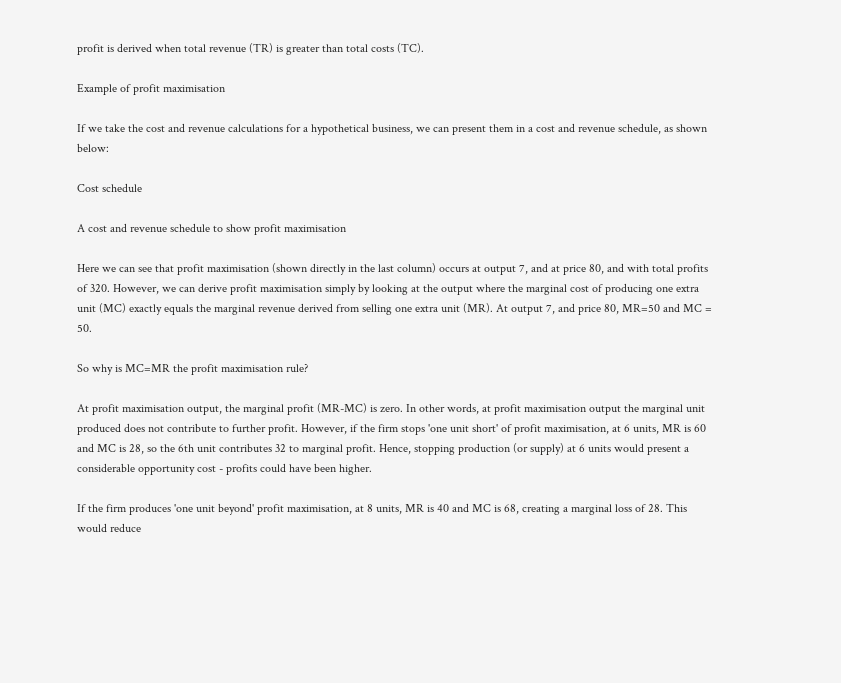profit is derived when total revenue (TR) is greater than total costs (TC).

Example of profit maximisation

If we take the cost and revenue calculations for a hypothetical business, we can present them in a cost and revenue schedule, as shown below:

Cost schedule

A cost and revenue schedule to show profit maximisation

Here we can see that profit maximisation (shown directly in the last column) occurs at output 7, and at price 80, and with total profits of 320. However, we can derive profit maximisation simply by looking at the output where the marginal cost of producing one extra unit (MC) exactly equals the marginal revenue derived from selling one extra unit (MR). At output 7, and price 80, MR=50 and MC = 50.

So why is MC=MR the profit maximisation rule?

At profit maximisation output, the marginal profit (MR-MC) is zero. In other words, at profit maximisation output the marginal unit produced does not contribute to further profit. However, if the firm stops 'one unit short' of profit maximisation, at 6 units, MR is 60 and MC is 28, so the 6th unit contributes 32 to marginal profit. Hence, stopping production (or supply) at 6 units would present a considerable opportunity cost - profits could have been higher.

If the firm produces 'one unit beyond' profit maximisation, at 8 units, MR is 40 and MC is 68, creating a marginal loss of 28. This would reduce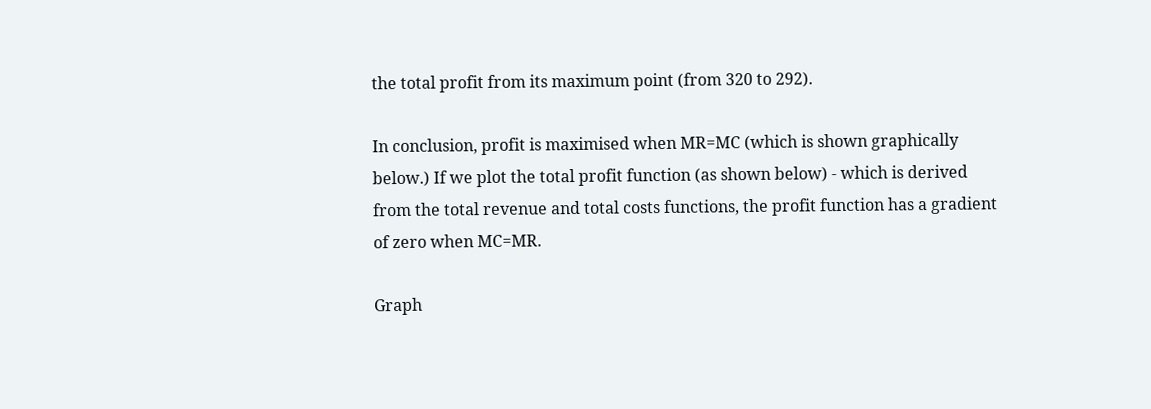the total profit from its maximum point (from 320 to 292).

In conclusion, profit is maximised when MR=MC (which is shown graphically below.) If we plot the total profit function (as shown below) - which is derived from the total revenue and total costs functions, the profit function has a gradient of zero when MC=MR.

Graph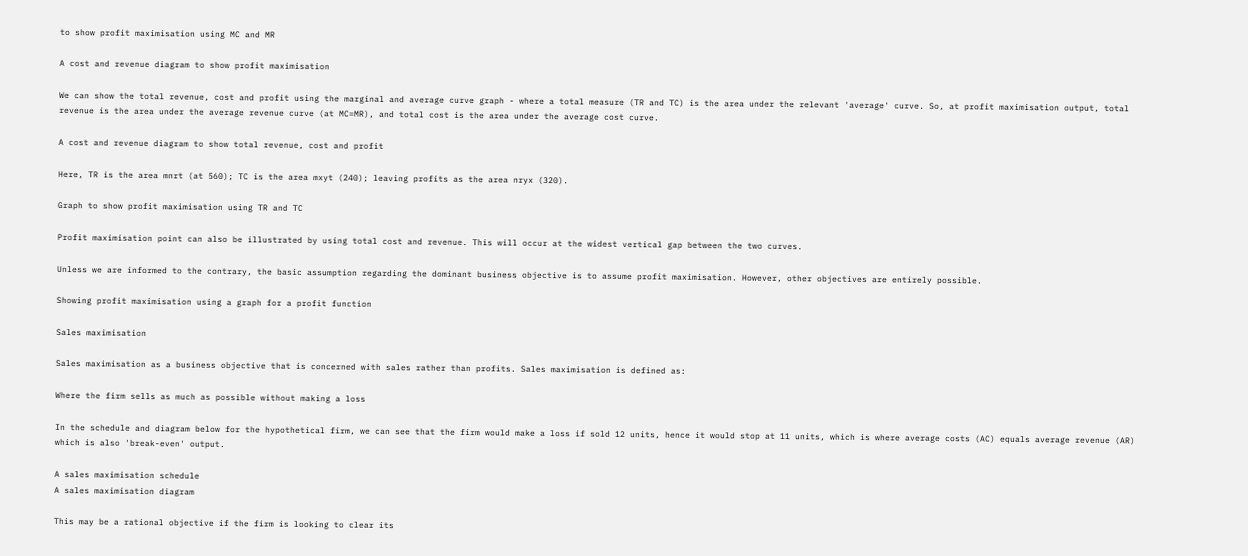to show profit maximisation using MC and MR

A cost and revenue diagram to show profit maximisation

We can show the total revenue, cost and profit using the marginal and average curve graph - where a total measure (TR and TC) is the area under the relevant 'average' curve. So, at profit maximisation output, total revenue is the area under the average revenue curve (at MC=MR), and total cost is the area under the average cost curve.

A cost and revenue diagram to show total revenue, cost and profit

Here, TR is the area mnrt (at 560); TC is the area mxyt (240); leaving profits as the area nryx (320).

Graph to show profit maximisation using TR and TC

Profit maximisation point can also be illustrated by using total cost and revenue. This will occur at the widest vertical gap between the two curves.

Unless we are informed to the contrary, the basic assumption regarding the dominant business objective is to assume profit maximisation. However, other objectives are entirely possible.

Showing profit maximisation using a graph for a profit function

Sales maximisation

Sales maximisation as a business objective that is concerned with sales rather than profits. Sales maximisation is defined as:

Where the firm sells as much as possible without making a loss

In the schedule and diagram below for the hypothetical firm, we can see that the firm would make a loss if sold 12 units, hence it would stop at 11 units, which is where average costs (AC) equals average revenue (AR) which is also 'break-even' output.

A sales maximisation schedule
A sales maximisation diagram

This may be a rational objective if the firm is looking to clear its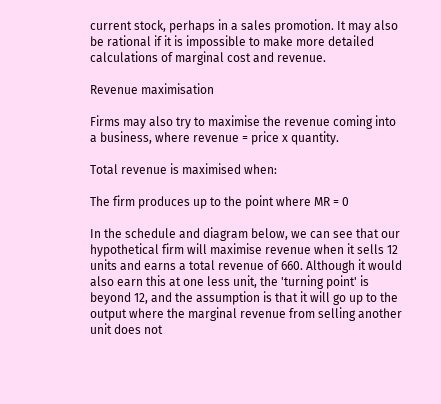current stock, perhaps in a sales promotion. It may also be rational if it is impossible to make more detailed calculations of marginal cost and revenue.

Revenue maximisation

Firms may also try to maximise the revenue coming into a business, where revenue = price x quantity.

Total revenue is maximised when:

The firm produces up to the point where MR = 0

In the schedule and diagram below, we can see that our hypothetical firm will maximise revenue when it sells 12 units and earns a total revenue of 660. Although it would also earn this at one less unit, the 'turning point' is beyond 12, and the assumption is that it will go up to the output where the marginal revenue from selling another unit does not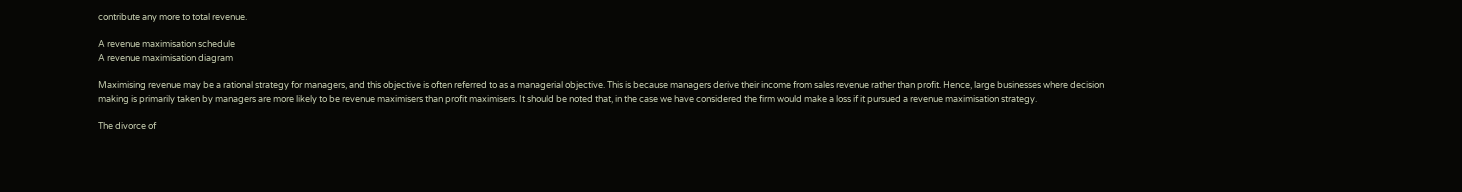contribute any more to total revenue.

A revenue maximisation schedule
A revenue maximisation diagram

Maximising revenue may be a rational strategy for managers, and this objective is often referred to as a managerial objective. This is because managers derive their income from sales revenue rather than profit. Hence, large businesses where decision making is primarily taken by managers are more likely to be revenue maximisers than profit maximisers. It should be noted that, in the case we have considered the firm would make a loss if it pursued a revenue maximisation strategy.

The divorce of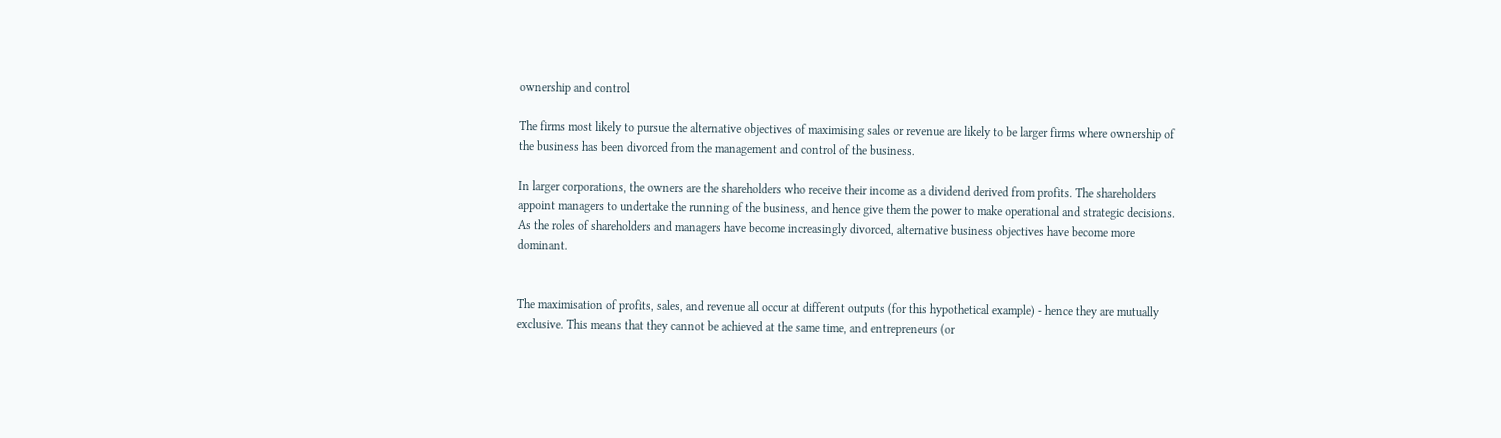ownership and control

The firms most likely to pursue the alternative objectives of maximising sales or revenue are likely to be larger firms where ownership of the business has been divorced from the management and control of the business.

In larger corporations, the owners are the shareholders who receive their income as a dividend derived from profits. The shareholders appoint managers to undertake the running of the business, and hence give them the power to make operational and strategic decisions. As the roles of shareholders and managers have become increasingly divorced, alternative business objectives have become more dominant.


The maximisation of profits, sales, and revenue all occur at different outputs (for this hypothetical example) - hence they are mutually exclusive. This means that they cannot be achieved at the same time, and entrepreneurs (or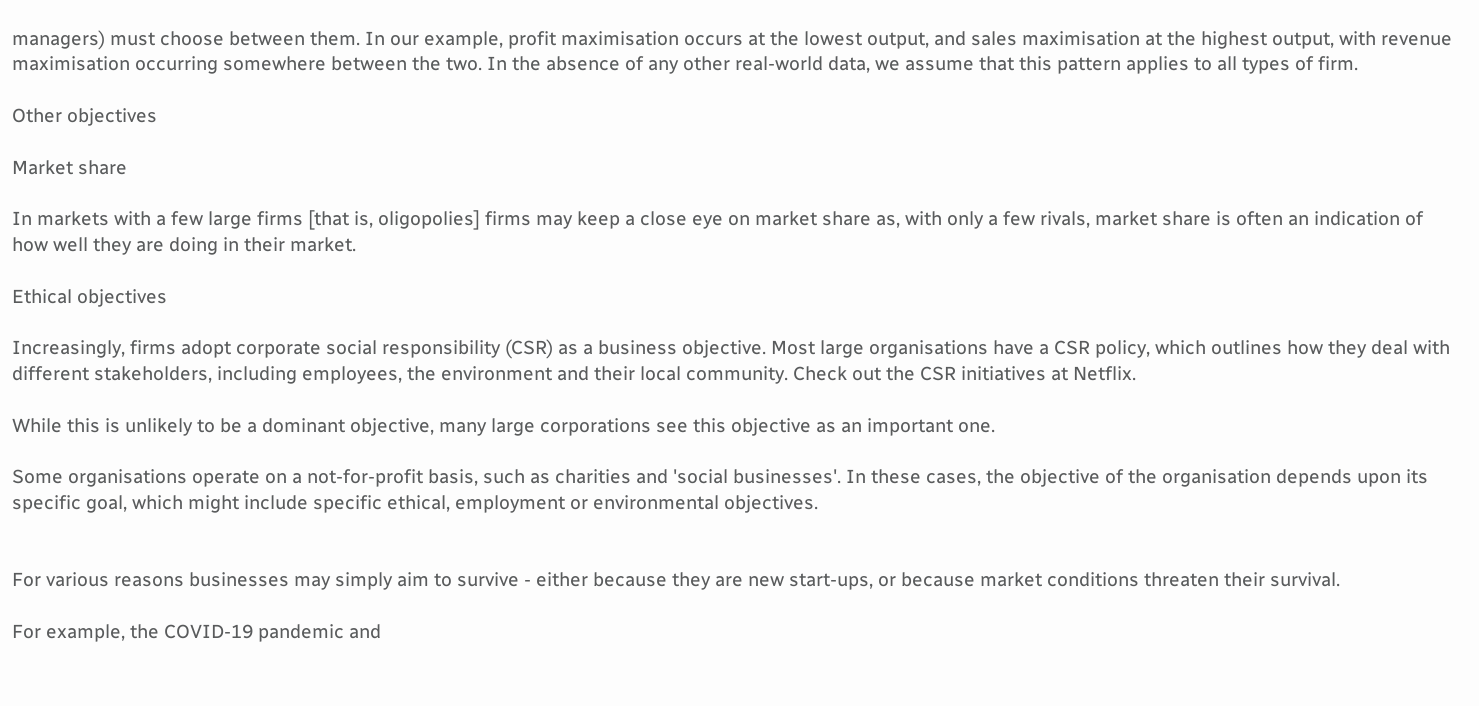managers) must choose between them. In our example, profit maximisation occurs at the lowest output, and sales maximisation at the highest output, with revenue maximisation occurring somewhere between the two. In the absence of any other real-world data, we assume that this pattern applies to all types of firm.

Other objectives

Market share

In markets with a few large firms [that is, oligopolies] firms may keep a close eye on market share as, with only a few rivals, market share is often an indication of how well they are doing in their market.

Ethical objectives

Increasingly, firms adopt corporate social responsibility (CSR) as a business objective. Most large organisations have a CSR policy, which outlines how they deal with different stakeholders, including employees, the environment and their local community. Check out the CSR initiatives at Netflix.

While this is unlikely to be a dominant objective, many large corporations see this objective as an important one.

Some organisations operate on a not-for-profit basis, such as charities and 'social businesses'. In these cases, the objective of the organisation depends upon its specific goal, which might include specific ethical, employment or environmental objectives.


For various reasons businesses may simply aim to survive - either because they are new start-ups, or because market conditions threaten their survival.

For example, the COVID-19 pandemic and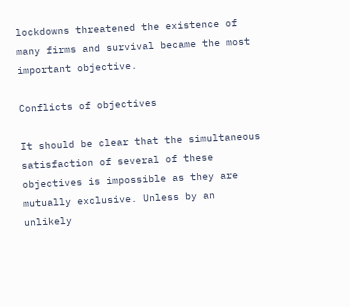lockdowns threatened the existence of many firms and survival became the most important objective.

Conflicts of objectives

It should be clear that the simultaneous satisfaction of several of these objectives is impossible as they are mutually exclusive. Unless by an unlikely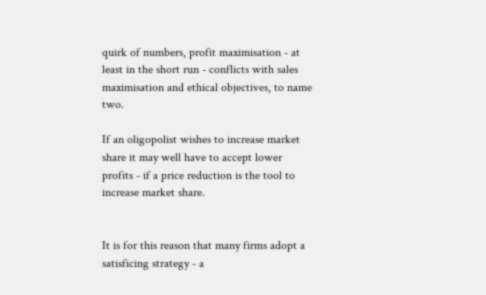quirk of numbers, profit maximisation - at least in the short run - conflicts with sales maximisation and ethical objectives, to name two.

If an oligopolist wishes to increase market share it may well have to accept lower profits - if a price reduction is the tool to increase market share.


It is for this reason that many firms adopt a satisficing strategy - a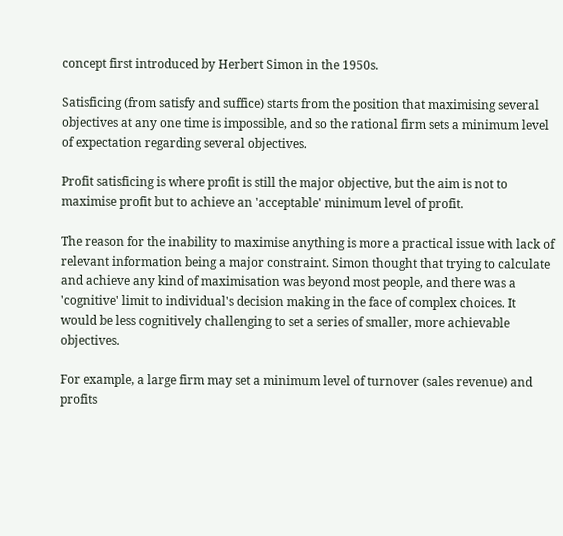concept first introduced by Herbert Simon in the 1950s.

Satisficing (from satisfy and suffice) starts from the position that maximising several objectives at any one time is impossible, and so the rational firm sets a minimum level of expectation regarding several objectives.

Profit satisficing is where profit is still the major objective, but the aim is not to maximise profit but to achieve an 'acceptable' minimum level of profit.

The reason for the inability to maximise anything is more a practical issue with lack of relevant information being a major constraint. Simon thought that trying to calculate and achieve any kind of maximisation was beyond most people, and there was a 'cognitive' limit to individual's decision making in the face of complex choices. It would be less cognitively challenging to set a series of smaller, more achievable objectives.

For example, a large firm may set a minimum level of turnover (sales revenue) and profits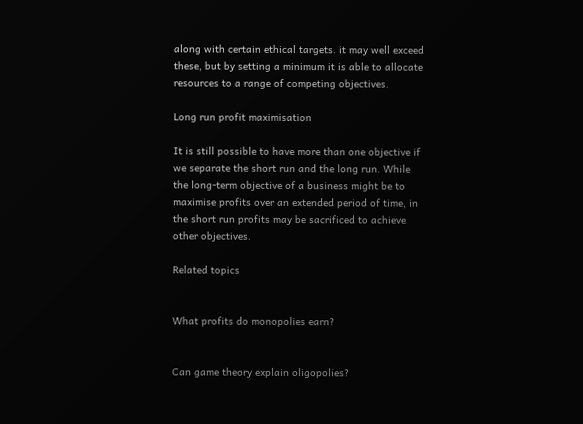along with certain ethical targets. it may well exceed these, but by setting a minimum it is able to allocate resources to a range of competing objectives.

Long run profit maximisation

It is still possible to have more than one objective if we separate the short run and the long run. While the long-term objective of a business might be to maximise profits over an extended period of time, in the short run profits may be sacrificed to achieve other objectives.

Related topics


What profits do monopolies earn?


Can game theory explain oligopolies?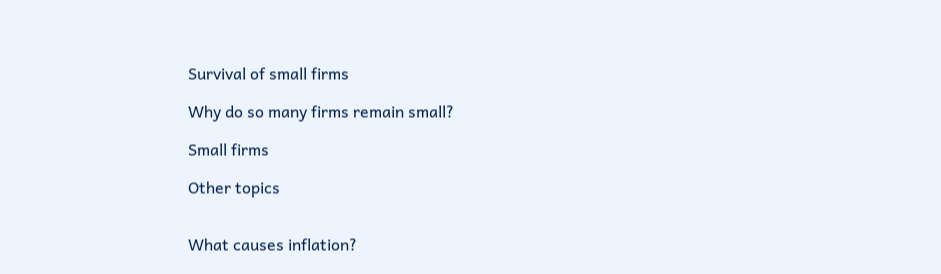Survival of small firms

Why do so many firms remain small?

Small firms

Other topics


What causes inflation?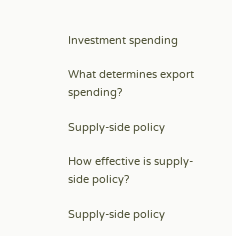Investment spending

What determines export spending?

Supply-side policy

How effective is supply-side policy?

Supply-side policy